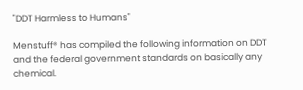"DDT Harmless to Humans"

Menstuff® has compiled the following information on DDT and the federal government standards on basically any chemical.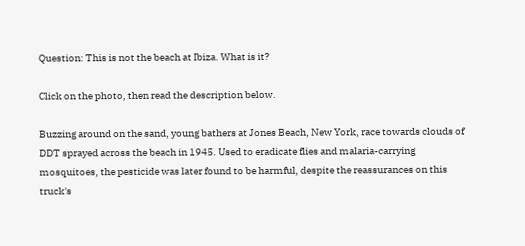Question: This is not the beach at Ibiza. What is it?

Click on the photo, then read the description below.

Buzzing around on the sand, young bathers at Jones Beach, New York, race towards clouds of DDT sprayed across the beach in 1945. Used to eradicate flies and malaria-carrying mosquitoes, the pesticide was later found to be harmful, despite the reassurances on this truck's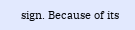sign. Because of its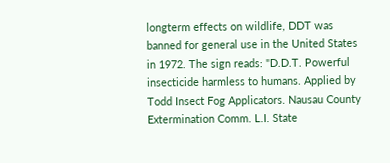longterm effects on wildlife, DDT was banned for general use in the United States in 1972. The sign reads: "D.D.T. Powerful insecticide harmless to humans. Applied by Todd Insect Fog Applicators. Nausau County Extermination Comm. L.I. State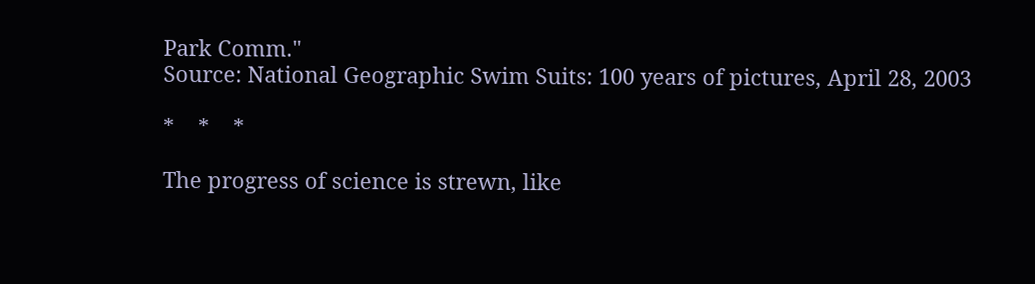Park Comm."
Source: National Geographic Swim Suits: 100 years of pictures, April 28, 2003

*    *    *

The progress of science is strewn, like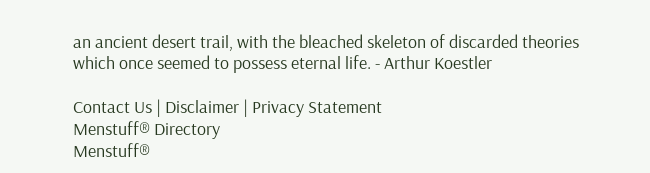an ancient desert trail, with the bleached skeleton of discarded theories which once seemed to possess eternal life. - Arthur Koestler

Contact Us | Disclaimer | Privacy Statement
Menstuff® Directory
Menstuff®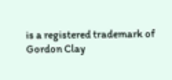is a registered trademark of Gordon Clay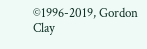©1996-2019, Gordon Clay